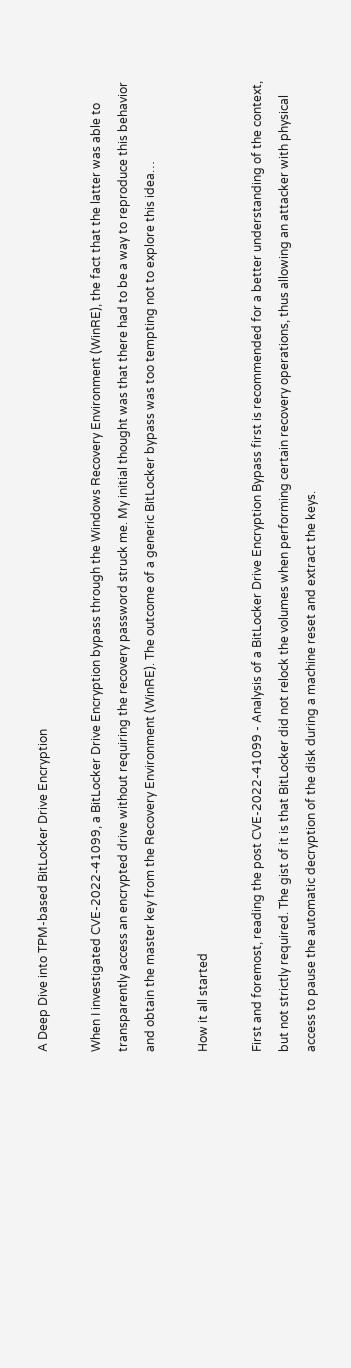A Deep Dive into TPM-based BitLocker Drive Encryption

When I investigated CVE-2022-41099, a BitLocker Drive Encryption bypass through the Windows Recovery Environment (WinRE), the fact that the latter was able to transparently access an encrypted drive without requiring the recovery password struck me. My initial thought was that there had to be a way to reproduce this behavior and obtain the master key from the Recovery Environment (WinRE). The outcome of a generic BitLocker bypass was too tempting not to explore this idea…

How it all started

First and foremost, reading the post CVE-2022-41099 - Analysis of a BitLocker Drive Encryption Bypass first is recommended for a better understanding of the context, but not strictly required. The gist of it is that BitLocker did not relock the volumes when performing certain recovery operations, thus allowing an attacker with physical access to pause the automatic decryption of the disk during a machine reset and extract the keys.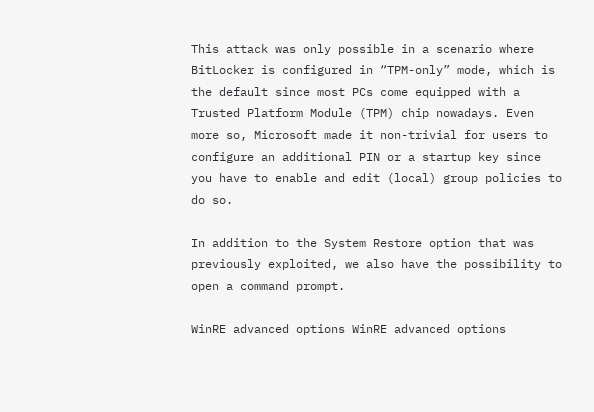This attack was only possible in a scenario where BitLocker is configured in “TPM-only” mode, which is the default since most PCs come equipped with a Trusted Platform Module (TPM) chip nowadays. Even more so, Microsoft made it non-trivial for users to configure an additional PIN or a startup key since you have to enable and edit (local) group policies to do so.

In addition to the System Restore option that was previously exploited, we also have the possibility to open a command prompt.

WinRE advanced options WinRE advanced options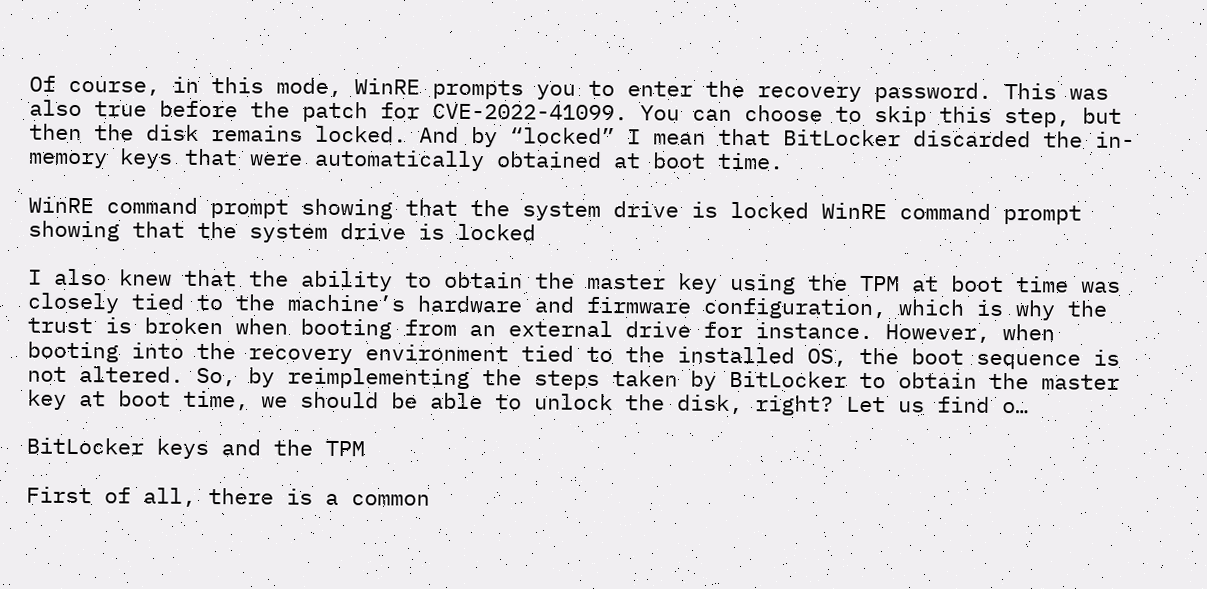Of course, in this mode, WinRE prompts you to enter the recovery password. This was also true before the patch for CVE-2022-41099. You can choose to skip this step, but then the disk remains locked. And by “locked” I mean that BitLocker discarded the in-memory keys that were automatically obtained at boot time.

WinRE command prompt showing that the system drive is locked WinRE command prompt showing that the system drive is locked

I also knew that the ability to obtain the master key using the TPM at boot time was closely tied to the machine’s hardware and firmware configuration, which is why the trust is broken when booting from an external drive for instance. However, when booting into the recovery environment tied to the installed OS, the boot sequence is not altered. So, by reimplementing the steps taken by BitLocker to obtain the master key at boot time, we should be able to unlock the disk, right? Let us find o…

BitLocker keys and the TPM

First of all, there is a common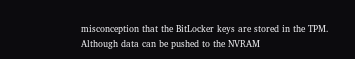misconception that the BitLocker keys are stored in the TPM. Although data can be pushed to the NVRAM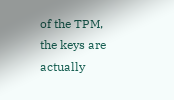of the TPM, the keys are actually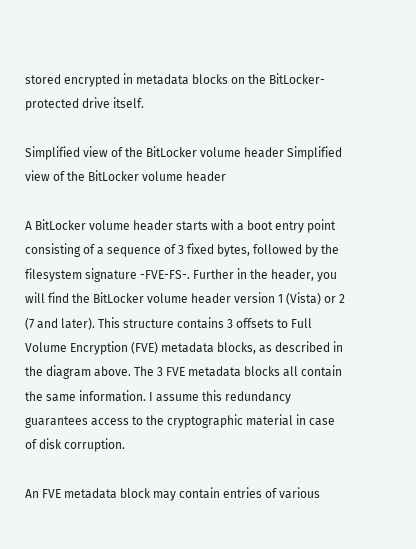stored encrypted in metadata blocks on the BitLocker-protected drive itself.

Simplified view of the BitLocker volume header Simplified view of the BitLocker volume header

A BitLocker volume header starts with a boot entry point consisting of a sequence of 3 fixed bytes, followed by the filesystem signature -FVE-FS-. Further in the header, you will find the BitLocker volume header version 1 (Vista) or 2 (7 and later). This structure contains 3 offsets to Full Volume Encryption (FVE) metadata blocks, as described in the diagram above. The 3 FVE metadata blocks all contain the same information. I assume this redundancy guarantees access to the cryptographic material in case of disk corruption.

An FVE metadata block may contain entries of various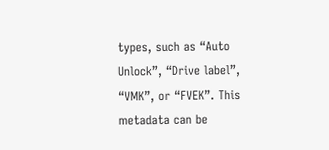types, such as “Auto Unlock”, “Drive label”, “VMK”, or “FVEK”. This metadata can be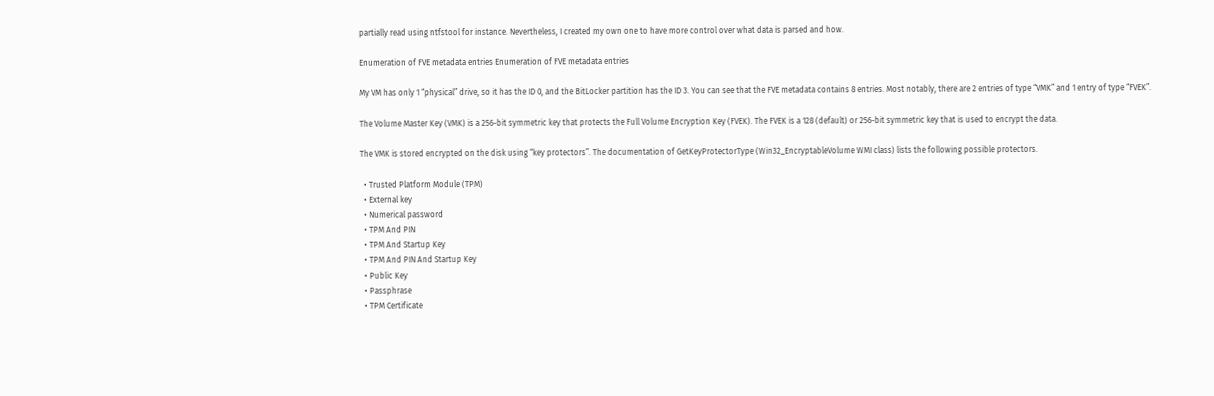partially read using ntfstool for instance. Nevertheless, I created my own one to have more control over what data is parsed and how.

Enumeration of FVE metadata entries Enumeration of FVE metadata entries

My VM has only 1 “physical” drive, so it has the ID 0, and the BitLocker partition has the ID 3. You can see that the FVE metadata contains 8 entries. Most notably, there are 2 entries of type “VMK” and 1 entry of type “FVEK”.

The Volume Master Key (VMK) is a 256-bit symmetric key that protects the Full Volume Encryption Key (FVEK). The FVEK is a 128 (default) or 256-bit symmetric key that is used to encrypt the data.

The VMK is stored encrypted on the disk using “key protectors”. The documentation of GetKeyProtectorType (Win32_EncryptableVolume WMI class) lists the following possible protectors.

  • Trusted Platform Module (TPM)
  • External key
  • Numerical password
  • TPM And PIN
  • TPM And Startup Key
  • TPM And PIN And Startup Key
  • Public Key
  • Passphrase
  • TPM Certificate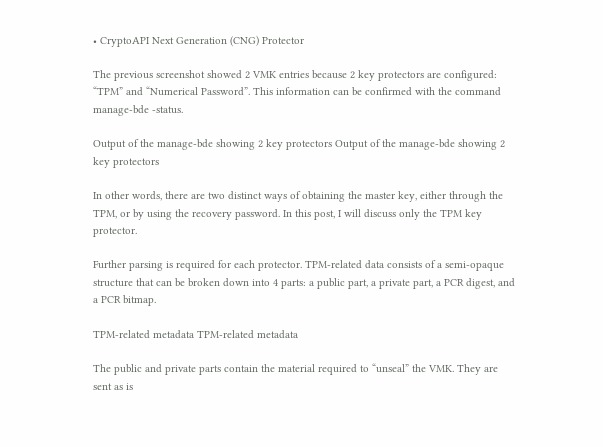• CryptoAPI Next Generation (CNG) Protector

The previous screenshot showed 2 VMK entries because 2 key protectors are configured: “TPM” and “Numerical Password”. This information can be confirmed with the command manage-bde -status.

Output of the manage-bde showing 2 key protectors Output of the manage-bde showing 2 key protectors

In other words, there are two distinct ways of obtaining the master key, either through the TPM, or by using the recovery password. In this post, I will discuss only the TPM key protector.

Further parsing is required for each protector. TPM-related data consists of a semi-opaque structure that can be broken down into 4 parts: a public part, a private part, a PCR digest, and a PCR bitmap.

TPM-related metadata TPM-related metadata

The public and private parts contain the material required to “unseal” the VMK. They are sent as is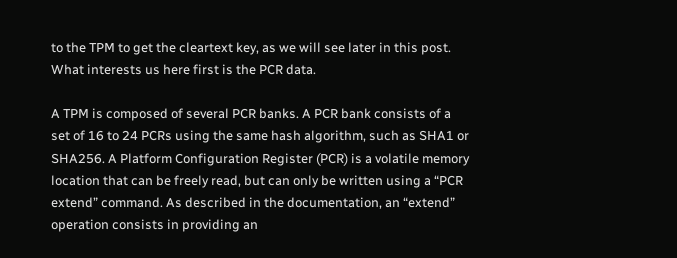to the TPM to get the cleartext key, as we will see later in this post. What interests us here first is the PCR data.

A TPM is composed of several PCR banks. A PCR bank consists of a set of 16 to 24 PCRs using the same hash algorithm, such as SHA1 or SHA256. A Platform Configuration Register (PCR) is a volatile memory location that can be freely read, but can only be written using a “PCR extend” command. As described in the documentation, an “extend” operation consists in providing an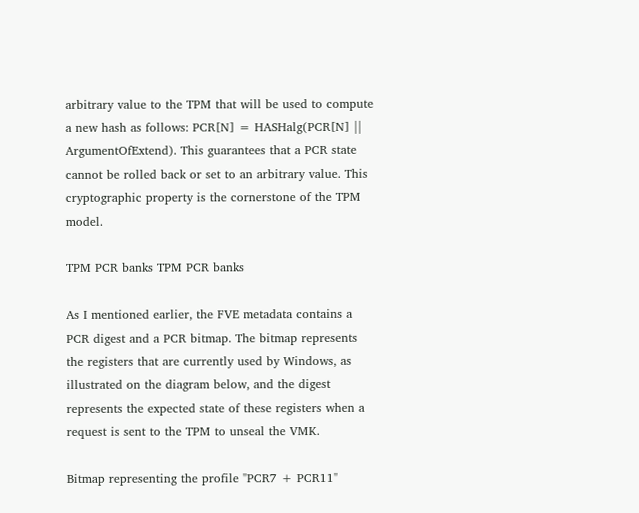arbitrary value to the TPM that will be used to compute a new hash as follows: PCR[N] = HASHalg(PCR[N] || ArgumentOfExtend). This guarantees that a PCR state cannot be rolled back or set to an arbitrary value. This cryptographic property is the cornerstone of the TPM model.

TPM PCR banks TPM PCR banks

As I mentioned earlier, the FVE metadata contains a PCR digest and a PCR bitmap. The bitmap represents the registers that are currently used by Windows, as illustrated on the diagram below, and the digest represents the expected state of these registers when a request is sent to the TPM to unseal the VMK.

Bitmap representing the profile "PCR7 + PCR11"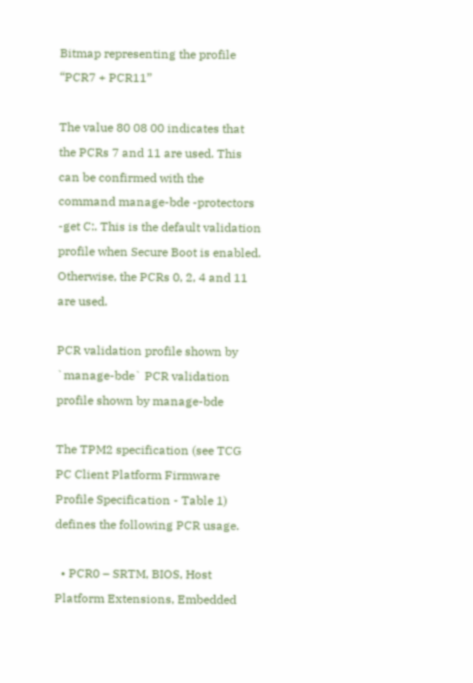Bitmap representing the profile “PCR7 + PCR11”

The value 80 08 00 indicates that the PCRs 7 and 11 are used. This can be confirmed with the command manage-bde -protectors -get C:. This is the default validation profile when Secure Boot is enabled. Otherwise, the PCRs 0, 2, 4 and 11 are used.

PCR validation profile shown by `manage-bde` PCR validation profile shown by manage-bde

The TPM2 specification (see TCG PC Client Platform Firmware Profile Specification - Table 1) defines the following PCR usage.

  • PCR0 – SRTM, BIOS, Host Platform Extensions, Embedded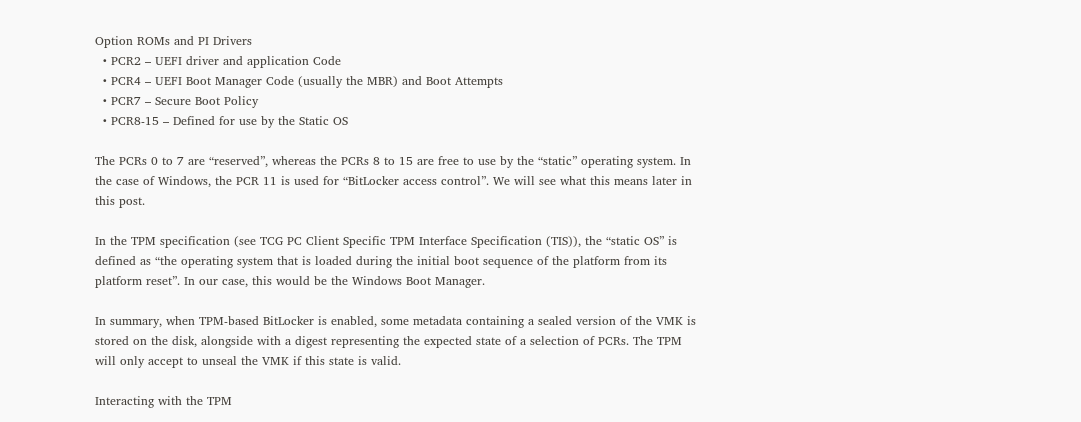Option ROMs and PI Drivers
  • PCR2 – UEFI driver and application Code
  • PCR4 – UEFI Boot Manager Code (usually the MBR) and Boot Attempts
  • PCR7 – Secure Boot Policy
  • PCR8-15 – Defined for use by the Static OS

The PCRs 0 to 7 are “reserved”, whereas the PCRs 8 to 15 are free to use by the “static” operating system. In the case of Windows, the PCR 11 is used for “BitLocker access control”. We will see what this means later in this post.

In the TPM specification (see TCG PC Client Specific TPM Interface Specification (TIS)), the “static OS” is defined as “the operating system that is loaded during the initial boot sequence of the platform from its platform reset”. In our case, this would be the Windows Boot Manager.

In summary, when TPM-based BitLocker is enabled, some metadata containing a sealed version of the VMK is stored on the disk, alongside with a digest representing the expected state of a selection of PCRs. The TPM will only accept to unseal the VMK if this state is valid.

Interacting with the TPM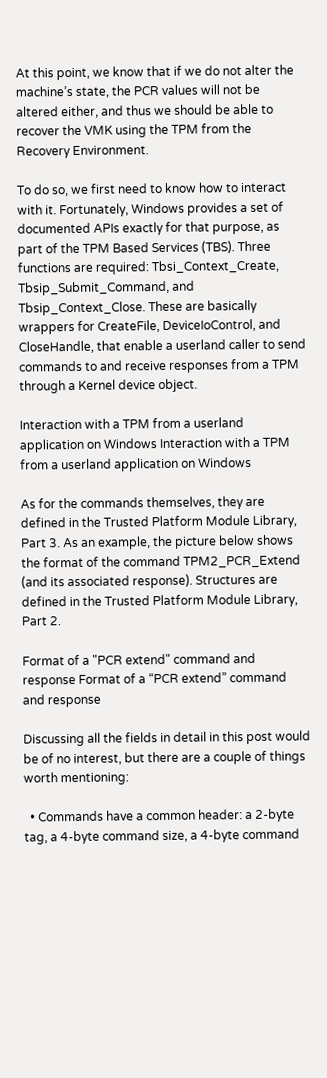At this point, we know that if we do not alter the machine’s state, the PCR values will not be altered either, and thus we should be able to recover the VMK using the TPM from the Recovery Environment.

To do so, we first need to know how to interact with it. Fortunately, Windows provides a set of documented APIs exactly for that purpose, as part of the TPM Based Services (TBS). Three functions are required: Tbsi_Context_Create, Tbsip_Submit_Command, and Tbsip_Context_Close. These are basically wrappers for CreateFile, DeviceIoControl, and CloseHandle, that enable a userland caller to send commands to and receive responses from a TPM through a Kernel device object.

Interaction with a TPM from a userland application on Windows Interaction with a TPM from a userland application on Windows

As for the commands themselves, they are defined in the Trusted Platform Module Library, Part 3. As an example, the picture below shows the format of the command TPM2_PCR_Extend (and its associated response). Structures are defined in the Trusted Platform Module Library, Part 2.

Format of a "PCR extend" command and response Format of a “PCR extend” command and response

Discussing all the fields in detail in this post would be of no interest, but there are a couple of things worth mentioning:

  • Commands have a common header: a 2-byte tag, a 4-byte command size, a 4-byte command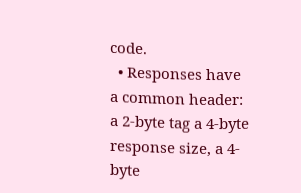code.
  • Responses have a common header: a 2-byte tag a 4-byte response size, a 4-byte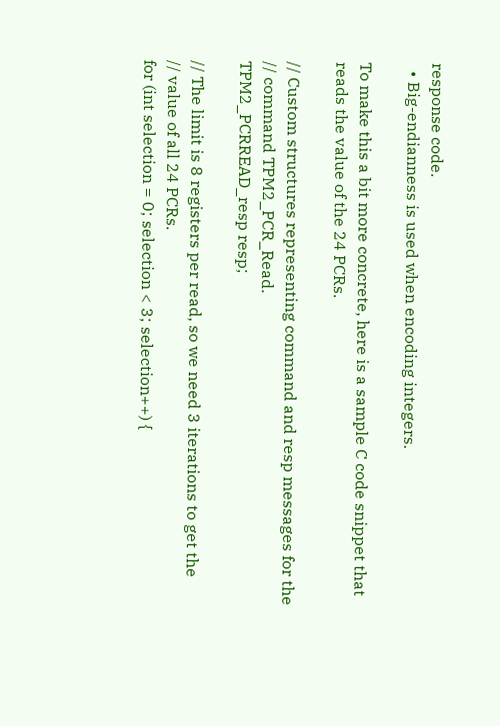response code.
  • Big-endianness is used when encoding integers.

To make this a bit more concrete, here is a sample C code snippet that reads the value of the 24 PCRs.

// Custom structures representing command and resp messages for the
// command TPM2_PCR_Read.
TPM2_PCRREAD_resp resp;

// The limit is 8 registers per read, so we need 3 iterations to get the
// value of all 24 PCRs.
for (int selection = 0; selection < 3; selection++) {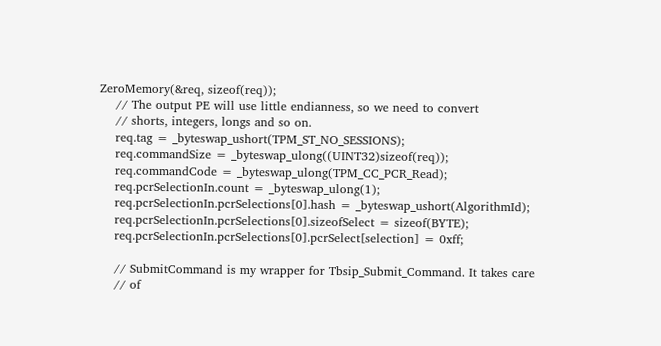ZeroMemory(&req, sizeof(req));
    // The output PE will use little endianness, so we need to convert
    // shorts, integers, longs and so on.
    req.tag = _byteswap_ushort(TPM_ST_NO_SESSIONS);
    req.commandSize = _byteswap_ulong((UINT32)sizeof(req));
    req.commandCode = _byteswap_ulong(TPM_CC_PCR_Read);
    req.pcrSelectionIn.count = _byteswap_ulong(1);
    req.pcrSelectionIn.pcrSelections[0].hash = _byteswap_ushort(AlgorithmId);
    req.pcrSelectionIn.pcrSelections[0].sizeofSelect = sizeof(BYTE);
    req.pcrSelectionIn.pcrSelections[0].pcrSelect[selection] = 0xff;

    // SubmitCommand is my wrapper for Tbsip_Submit_Command. It takes care
    // of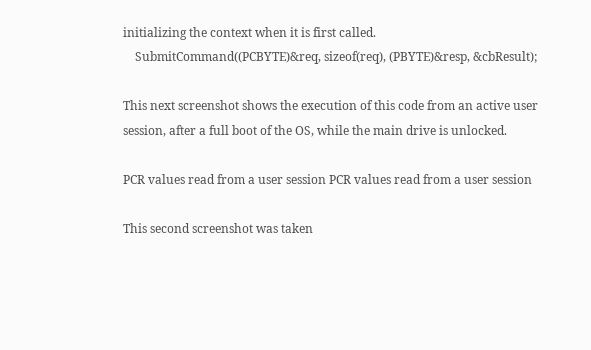initializing the context when it is first called.
    SubmitCommand((PCBYTE)&req, sizeof(req), (PBYTE)&resp, &cbResult);

This next screenshot shows the execution of this code from an active user session, after a full boot of the OS, while the main drive is unlocked.

PCR values read from a user session PCR values read from a user session

This second screenshot was taken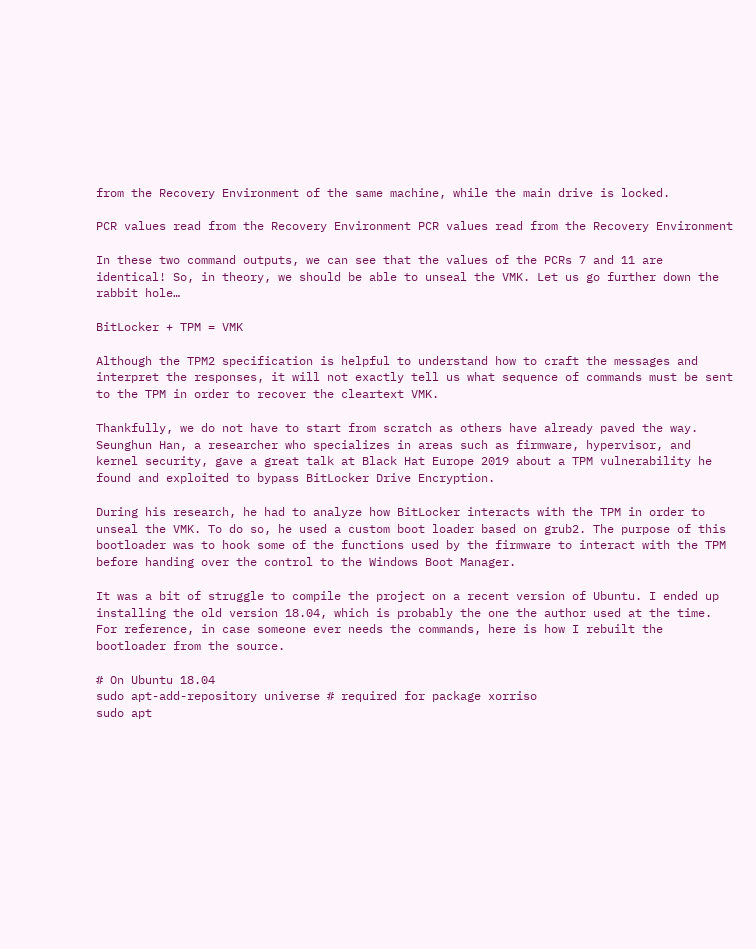from the Recovery Environment of the same machine, while the main drive is locked.

PCR values read from the Recovery Environment PCR values read from the Recovery Environment

In these two command outputs, we can see that the values of the PCRs 7 and 11 are identical! So, in theory, we should be able to unseal the VMK. Let us go further down the rabbit hole…

BitLocker + TPM = VMK

Although the TPM2 specification is helpful to understand how to craft the messages and interpret the responses, it will not exactly tell us what sequence of commands must be sent to the TPM in order to recover the cleartext VMK.

Thankfully, we do not have to start from scratch as others have already paved the way. Seunghun Han, a researcher who specializes in areas such as firmware, hypervisor, and kernel security, gave a great talk at Black Hat Europe 2019 about a TPM vulnerability he found and exploited to bypass BitLocker Drive Encryption.

During his research, he had to analyze how BitLocker interacts with the TPM in order to unseal the VMK. To do so, he used a custom boot loader based on grub2. The purpose of this bootloader was to hook some of the functions used by the firmware to interact with the TPM before handing over the control to the Windows Boot Manager.

It was a bit of struggle to compile the project on a recent version of Ubuntu. I ended up installing the old version 18.04, which is probably the one the author used at the time. For reference, in case someone ever needs the commands, here is how I rebuilt the bootloader from the source.

# On Ubuntu 18.04
sudo apt-add-repository universe # required for package xorriso
sudo apt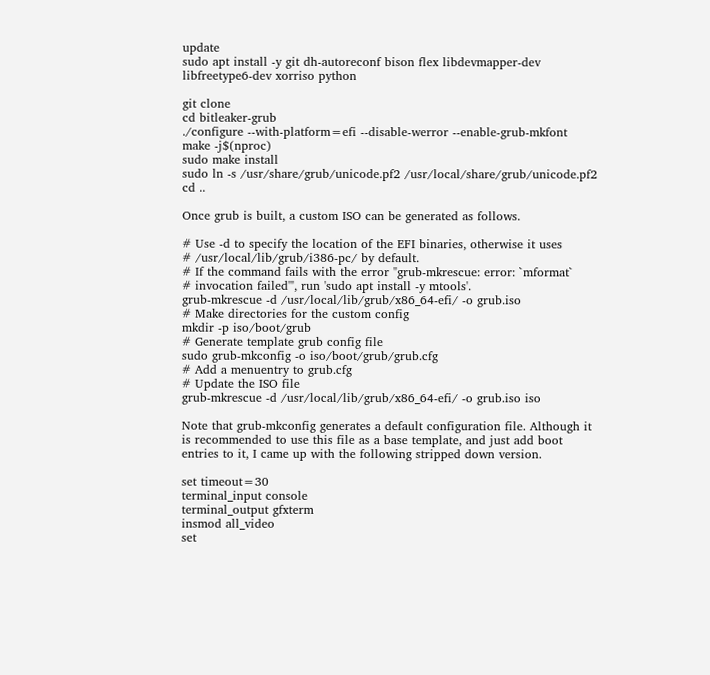update
sudo apt install -y git dh-autoreconf bison flex libdevmapper-dev libfreetype6-dev xorriso python

git clone
cd bitleaker-grub
./configure --with-platform=efi --disable-werror --enable-grub-mkfont
make -j$(nproc)
sudo make install
sudo ln -s /usr/share/grub/unicode.pf2 /usr/local/share/grub/unicode.pf2
cd ..

Once grub is built, a custom ISO can be generated as follows.

# Use -d to specify the location of the EFI binaries, otherwise it uses
# /usr/local/lib/grub/i386-pc/ by default.
# If the command fails with the error "grub-mkrescue: error: `mformat`
# invocation failed'", run 'sudo apt install -y mtools'.
grub-mkrescue -d /usr/local/lib/grub/x86_64-efi/ -o grub.iso
# Make directories for the custom config
mkdir -p iso/boot/grub
# Generate template grub config file
sudo grub-mkconfig -o iso/boot/grub/grub.cfg
# Add a menuentry to grub.cfg
# Update the ISO file
grub-mkrescue -d /usr/local/lib/grub/x86_64-efi/ -o grub.iso iso

Note that grub-mkconfig generates a default configuration file. Although it is recommended to use this file as a base template, and just add boot entries to it, I came up with the following stripped down version.

set timeout=30
terminal_input console
terminal_output gfxterm
insmod all_video
set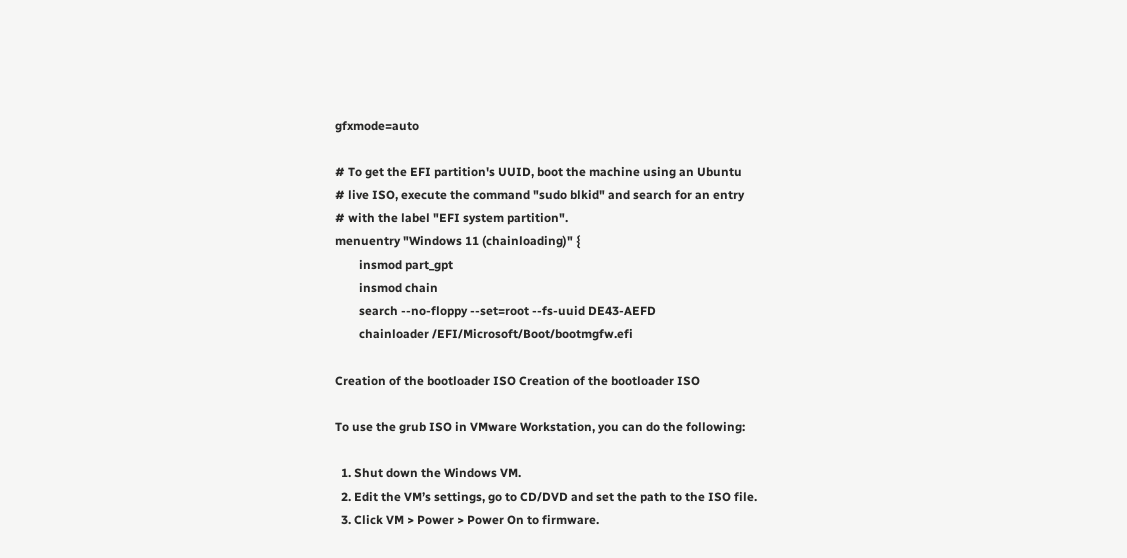gfxmode=auto

# To get the EFI partition's UUID, boot the machine using an Ubuntu
# live ISO, execute the command "sudo blkid" and search for an entry
# with the label "EFI system partition".
menuentry "Windows 11 (chainloading)" {
        insmod part_gpt
        insmod chain
        search --no-floppy --set=root --fs-uuid DE43-AEFD
        chainloader /EFI/Microsoft/Boot/bootmgfw.efi

Creation of the bootloader ISO Creation of the bootloader ISO

To use the grub ISO in VMware Workstation, you can do the following:

  1. Shut down the Windows VM.
  2. Edit the VM’s settings, go to CD/DVD and set the path to the ISO file.
  3. Click VM > Power > Power On to firmware.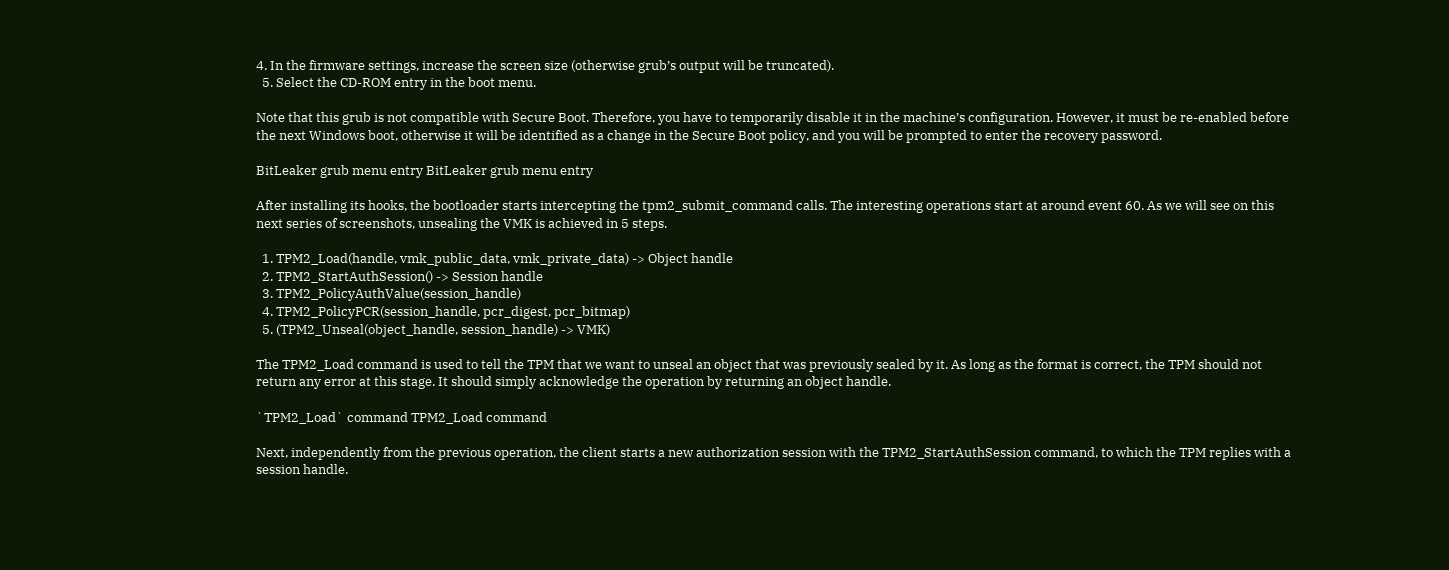4. In the firmware settings, increase the screen size (otherwise grub’s output will be truncated).
  5. Select the CD-ROM entry in the boot menu.

Note that this grub is not compatible with Secure Boot. Therefore, you have to temporarily disable it in the machine’s configuration. However, it must be re-enabled before the next Windows boot, otherwise it will be identified as a change in the Secure Boot policy, and you will be prompted to enter the recovery password.

BitLeaker grub menu entry BitLeaker grub menu entry

After installing its hooks, the bootloader starts intercepting the tpm2_submit_command calls. The interesting operations start at around event 60. As we will see on this next series of screenshots, unsealing the VMK is achieved in 5 steps.

  1. TPM2_Load(handle, vmk_public_data, vmk_private_data) -> Object handle
  2. TPM2_StartAuthSession() -> Session handle
  3. TPM2_PolicyAuthValue(session_handle)
  4. TPM2_PolicyPCR(session_handle, pcr_digest, pcr_bitmap)
  5. (TPM2_Unseal(object_handle, session_handle) -> VMK)

The TPM2_Load command is used to tell the TPM that we want to unseal an object that was previously sealed by it. As long as the format is correct, the TPM should not return any error at this stage. It should simply acknowledge the operation by returning an object handle.

`TPM2_Load` command TPM2_Load command

Next, independently from the previous operation, the client starts a new authorization session with the TPM2_StartAuthSession command, to which the TPM replies with a session handle.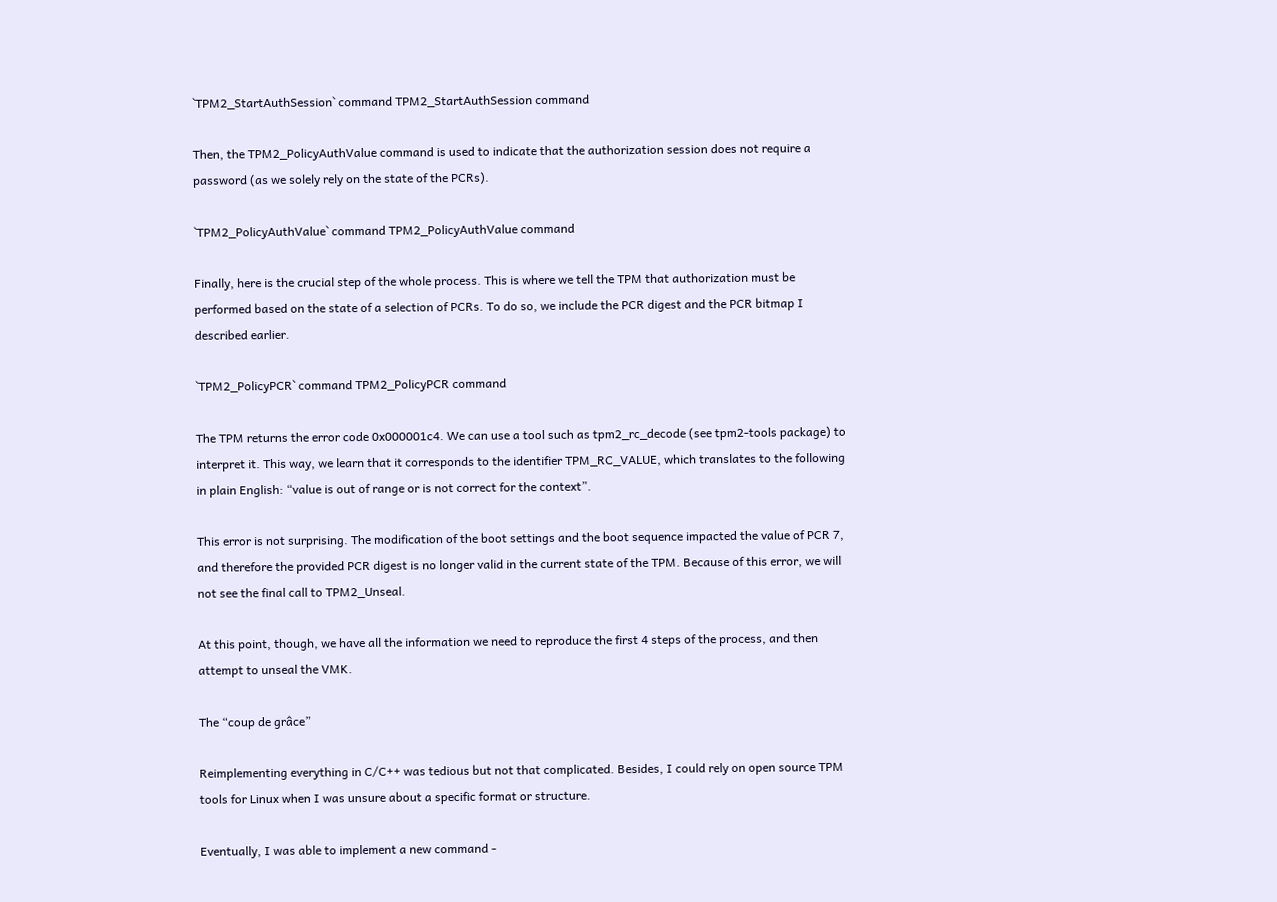`TPM2_StartAuthSession` command TPM2_StartAuthSession command

Then, the TPM2_PolicyAuthValue command is used to indicate that the authorization session does not require a password (as we solely rely on the state of the PCRs).

`TPM2_PolicyAuthValue` command TPM2_PolicyAuthValue command

Finally, here is the crucial step of the whole process. This is where we tell the TPM that authorization must be performed based on the state of a selection of PCRs. To do so, we include the PCR digest and the PCR bitmap I described earlier.

`TPM2_PolicyPCR` command TPM2_PolicyPCR command

The TPM returns the error code 0x000001c4. We can use a tool such as tpm2_rc_decode (see tpm2-tools package) to interpret it. This way, we learn that it corresponds to the identifier TPM_RC_VALUE, which translates to the following in plain English: “value is out of range or is not correct for the context”.

This error is not surprising. The modification of the boot settings and the boot sequence impacted the value of PCR 7, and therefore the provided PCR digest is no longer valid in the current state of the TPM. Because of this error, we will not see the final call to TPM2_Unseal.

At this point, though, we have all the information we need to reproduce the first 4 steps of the process, and then attempt to unseal the VMK.

The “coup de grâce”

Reimplementing everything in C/C++ was tedious but not that complicated. Besides, I could rely on open source TPM tools for Linux when I was unsure about a specific format or structure.

Eventually, I was able to implement a new command -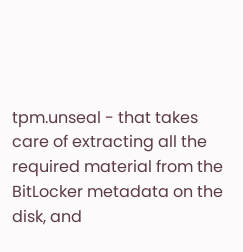tpm.unseal - that takes care of extracting all the required material from the BitLocker metadata on the disk, and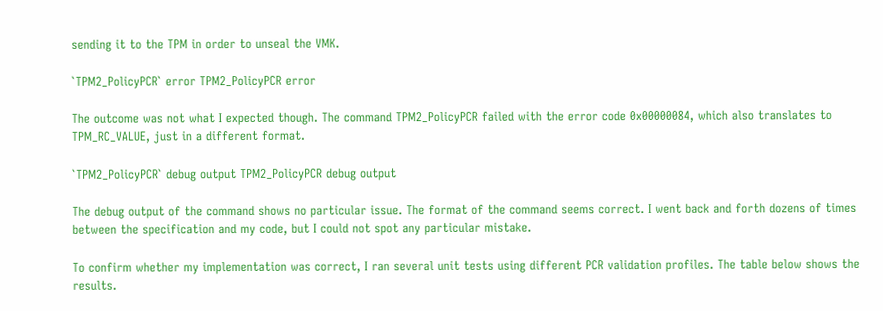sending it to the TPM in order to unseal the VMK.

`TPM2_PolicyPCR` error TPM2_PolicyPCR error

The outcome was not what I expected though. The command TPM2_PolicyPCR failed with the error code 0x00000084, which also translates to TPM_RC_VALUE, just in a different format.

`TPM2_PolicyPCR` debug output TPM2_PolicyPCR debug output

The debug output of the command shows no particular issue. The format of the command seems correct. I went back and forth dozens of times between the specification and my code, but I could not spot any particular mistake.

To confirm whether my implementation was correct, I ran several unit tests using different PCR validation profiles. The table below shows the results.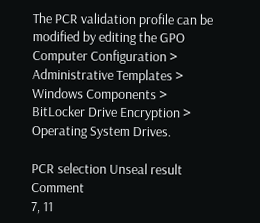The PCR validation profile can be modified by editing the GPO Computer Configuration > Administrative Templates > Windows Components > BitLocker Drive Encryption > Operating System Drives.

PCR selection Unseal result Comment
7, 11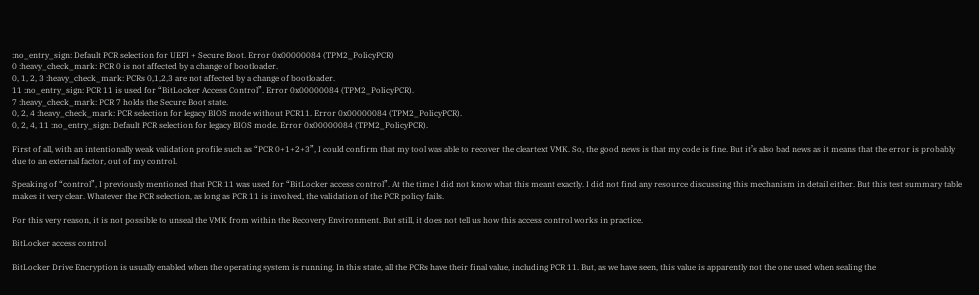:no_entry_sign: Default PCR selection for UEFI + Secure Boot. Error 0x00000084 (TPM2_PolicyPCR)
0 :heavy_check_mark: PCR 0 is not affected by a change of bootloader.
0, 1, 2, 3 :heavy_check_mark: PCRs 0,1,2,3 are not affected by a change of bootloader.
11 :no_entry_sign: PCR 11 is used for “BitLocker Access Control”. Error 0x00000084 (TPM2_PolicyPCR).
7 :heavy_check_mark: PCR 7 holds the Secure Boot state.
0, 2, 4 :heavy_check_mark: PCR selection for legacy BIOS mode without PCR11. Error 0x00000084 (TPM2_PolicyPCR).
0, 2, 4, 11 :no_entry_sign: Default PCR selection for legacy BIOS mode. Error 0x00000084 (TPM2_PolicyPCR).

First of all, with an intentionally weak validation profile such as “PCR 0+1+2+3”, I could confirm that my tool was able to recover the cleartext VMK. So, the good news is that my code is fine. But it’s also bad news as it means that the error is probably due to an external factor, out of my control.

Speaking of “control”, I previously mentioned that PCR 11 was used for “BitLocker access control”. At the time I did not know what this meant exactly. I did not find any resource discussing this mechanism in detail either. But this test summary table makes it very clear. Whatever the PCR selection, as long as PCR 11 is involved, the validation of the PCR policy fails.

For this very reason, it is not possible to unseal the VMK from within the Recovery Environment. But still, it does not tell us how this access control works in practice.

BitLocker access control

BitLocker Drive Encryption is usually enabled when the operating system is running. In this state, all the PCRs have their final value, including PCR 11. But, as we have seen, this value is apparently not the one used when sealing the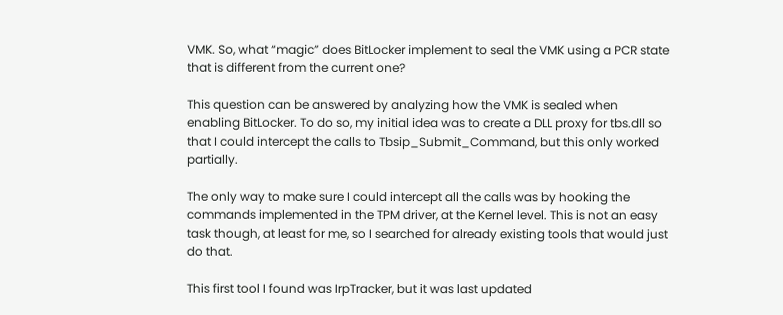VMK. So, what “magic” does BitLocker implement to seal the VMK using a PCR state that is different from the current one?

This question can be answered by analyzing how the VMK is sealed when enabling BitLocker. To do so, my initial idea was to create a DLL proxy for tbs.dll so that I could intercept the calls to Tbsip_Submit_Command, but this only worked partially.

The only way to make sure I could intercept all the calls was by hooking the commands implemented in the TPM driver, at the Kernel level. This is not an easy task though, at least for me, so I searched for already existing tools that would just do that.

This first tool I found was IrpTracker, but it was last updated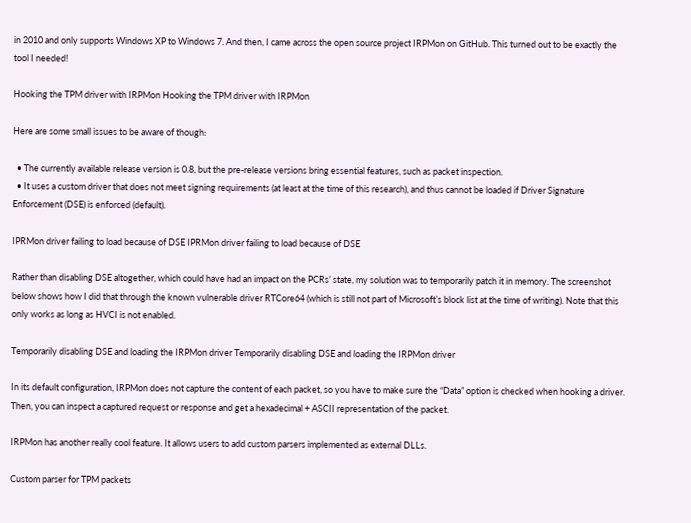in 2010 and only supports Windows XP to Windows 7. And then, I came across the open source project IRPMon on GitHub. This turned out to be exactly the tool I needed!

Hooking the TPM driver with IRPMon Hooking the TPM driver with IRPMon

Here are some small issues to be aware of though:

  • The currently available release version is 0.8, but the pre-release versions bring essential features, such as packet inspection.
  • It uses a custom driver that does not meet signing requirements (at least at the time of this research), and thus cannot be loaded if Driver Signature Enforcement (DSE) is enforced (default).

IPRMon driver failing to load because of DSE IPRMon driver failing to load because of DSE

Rather than disabling DSE altogether, which could have had an impact on the PCRs’ state, my solution was to temporarily patch it in memory. The screenshot below shows how I did that through the known vulnerable driver RTCore64 (which is still not part of Microsoft’s block list at the time of writing). Note that this only works as long as HVCI is not enabled.

Temporarily disabling DSE and loading the IRPMon driver Temporarily disabling DSE and loading the IRPMon driver

In its default configuration, IRPMon does not capture the content of each packet, so you have to make sure the “Data” option is checked when hooking a driver. Then, you can inspect a captured request or response and get a hexadecimal + ASCII representation of the packet.

IRPMon has another really cool feature. It allows users to add custom parsers implemented as external DLLs.

Custom parser for TPM packets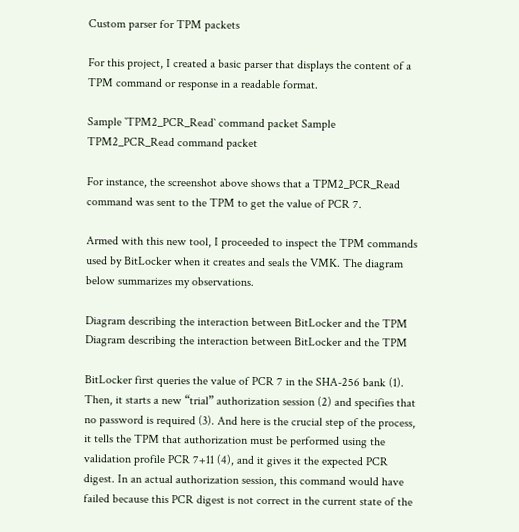Custom parser for TPM packets

For this project, I created a basic parser that displays the content of a TPM command or response in a readable format.

Sample `TPM2_PCR_Read` command packet Sample TPM2_PCR_Read command packet

For instance, the screenshot above shows that a TPM2_PCR_Read command was sent to the TPM to get the value of PCR 7.

Armed with this new tool, I proceeded to inspect the TPM commands used by BitLocker when it creates and seals the VMK. The diagram below summarizes my observations.

Diagram describing the interaction between BitLocker and the TPM Diagram describing the interaction between BitLocker and the TPM

BitLocker first queries the value of PCR 7 in the SHA-256 bank (1). Then, it starts a new “trial” authorization session (2) and specifies that no password is required (3). And here is the crucial step of the process, it tells the TPM that authorization must be performed using the validation profile PCR 7+11 (4), and it gives it the expected PCR digest. In an actual authorization session, this command would have failed because this PCR digest is not correct in the current state of the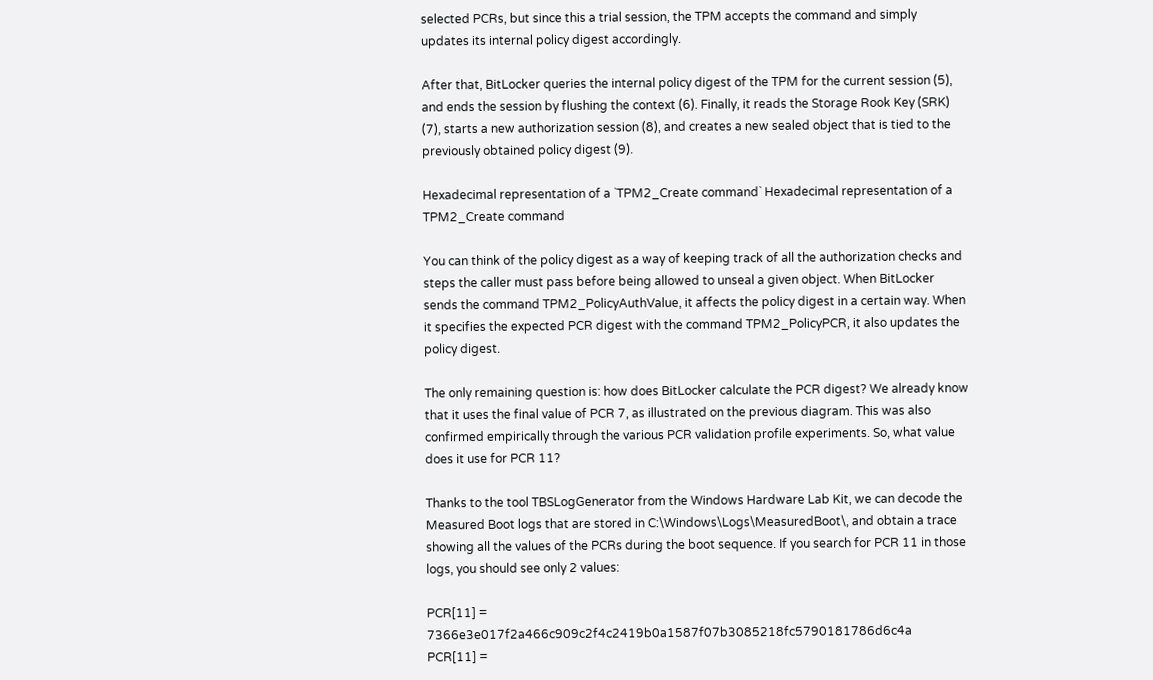selected PCRs, but since this a trial session, the TPM accepts the command and simply updates its internal policy digest accordingly.

After that, BitLocker queries the internal policy digest of the TPM for the current session (5), and ends the session by flushing the context (6). Finally, it reads the Storage Rook Key (SRK) (7), starts a new authorization session (8), and creates a new sealed object that is tied to the previously obtained policy digest (9).

Hexadecimal representation of a `TPM2_Create command` Hexadecimal representation of a TPM2_Create command

You can think of the policy digest as a way of keeping track of all the authorization checks and steps the caller must pass before being allowed to unseal a given object. When BitLocker sends the command TPM2_PolicyAuthValue, it affects the policy digest in a certain way. When it specifies the expected PCR digest with the command TPM2_PolicyPCR, it also updates the policy digest.

The only remaining question is: how does BitLocker calculate the PCR digest? We already know that it uses the final value of PCR 7, as illustrated on the previous diagram. This was also confirmed empirically through the various PCR validation profile experiments. So, what value does it use for PCR 11?

Thanks to the tool TBSLogGenerator from the Windows Hardware Lab Kit, we can decode the Measured Boot logs that are stored in C:\Windows\Logs\MeasuredBoot\, and obtain a trace showing all the values of the PCRs during the boot sequence. If you search for PCR 11 in those logs, you should see only 2 values:

PCR[11] = 7366e3e017f2a466c909c2f4c2419b0a1587f07b3085218fc5790181786d6c4a
PCR[11] =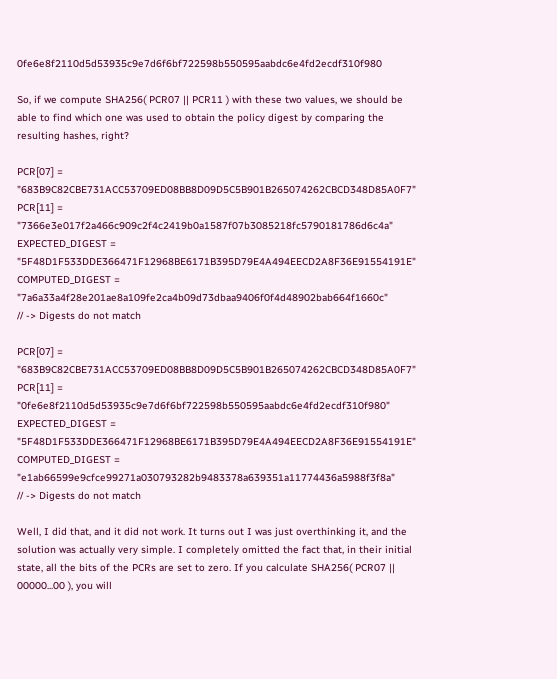0fe6e8f2110d5d53935c9e7d6f6bf722598b550595aabdc6e4fd2ecdf310f980

So, if we compute SHA256( PCR07 || PCR11 ) with these two values, we should be able to find which one was used to obtain the policy digest by comparing the resulting hashes, right?

PCR[07] = "683B9C82CBE731ACC53709ED08BB8D09D5C5B901B265074262CBCD348D85A0F7"
PCR[11] = "7366e3e017f2a466c909c2f4c2419b0a1587f07b3085218fc5790181786d6c4a"
EXPECTED_DIGEST = "5F48D1F533DDE366471F12968BE6171B395D79E4A494EECD2A8F36E91554191E"
COMPUTED_DIGEST = "7a6a33a4f28e201ae8a109fe2ca4b09d73dbaa9406f0f4d48902bab664f1660c"
// -> Digests do not match

PCR[07] = "683B9C82CBE731ACC53709ED08BB8D09D5C5B901B265074262CBCD348D85A0F7"
PCR[11] = "0fe6e8f2110d5d53935c9e7d6f6bf722598b550595aabdc6e4fd2ecdf310f980"
EXPECTED_DIGEST = "5F48D1F533DDE366471F12968BE6171B395D79E4A494EECD2A8F36E91554191E"
COMPUTED_DIGEST = "e1ab66599e9cfce99271a030793282b9483378a639351a11774436a5988f3f8a"
// -> Digests do not match

Well, I did that, and it did not work. It turns out I was just overthinking it, and the solution was actually very simple. I completely omitted the fact that, in their initial state, all the bits of the PCRs are set to zero. If you calculate SHA256( PCR07 || 00000...00 ), you will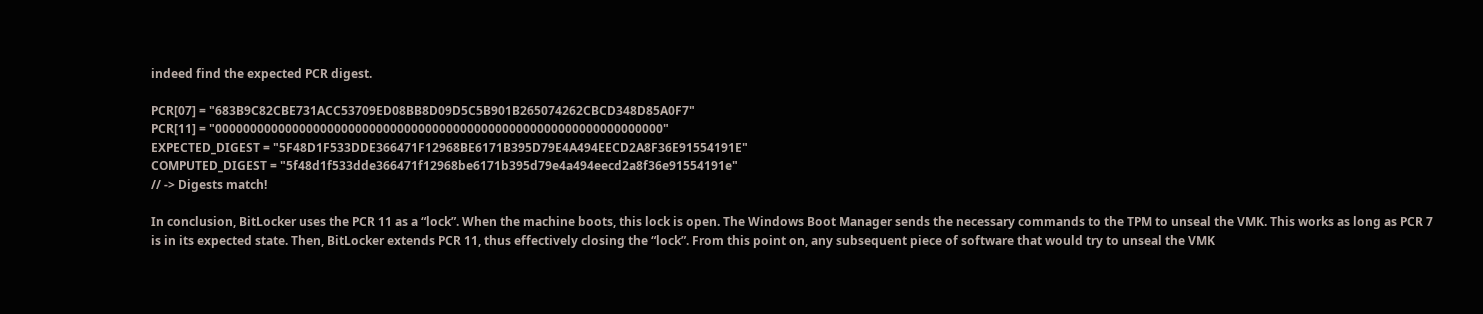indeed find the expected PCR digest.

PCR[07] = "683B9C82CBE731ACC53709ED08BB8D09D5C5B901B265074262CBCD348D85A0F7"
PCR[11] = "0000000000000000000000000000000000000000000000000000000000000000"
EXPECTED_DIGEST = "5F48D1F533DDE366471F12968BE6171B395D79E4A494EECD2A8F36E91554191E"
COMPUTED_DIGEST = "5f48d1f533dde366471f12968be6171b395d79e4a494eecd2a8f36e91554191e"
// -> Digests match!

In conclusion, BitLocker uses the PCR 11 as a “lock”. When the machine boots, this lock is open. The Windows Boot Manager sends the necessary commands to the TPM to unseal the VMK. This works as long as PCR 7 is in its expected state. Then, BitLocker extends PCR 11, thus effectively closing the “lock”. From this point on, any subsequent piece of software that would try to unseal the VMK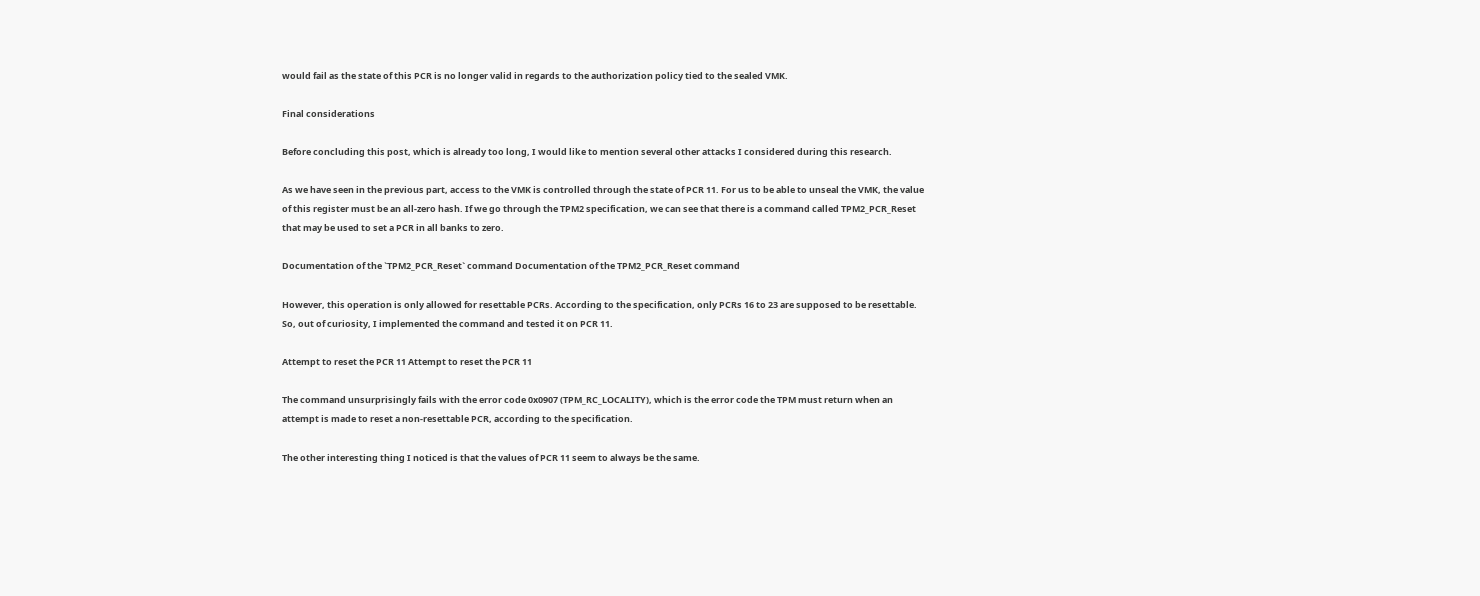would fail as the state of this PCR is no longer valid in regards to the authorization policy tied to the sealed VMK.

Final considerations

Before concluding this post, which is already too long, I would like to mention several other attacks I considered during this research.

As we have seen in the previous part, access to the VMK is controlled through the state of PCR 11. For us to be able to unseal the VMK, the value of this register must be an all-zero hash. If we go through the TPM2 specification, we can see that there is a command called TPM2_PCR_Reset that may be used to set a PCR in all banks to zero.

Documentation of the `TPM2_PCR_Reset` command Documentation of the TPM2_PCR_Reset command

However, this operation is only allowed for resettable PCRs. According to the specification, only PCRs 16 to 23 are supposed to be resettable. So, out of curiosity, I implemented the command and tested it on PCR 11.

Attempt to reset the PCR 11 Attempt to reset the PCR 11

The command unsurprisingly fails with the error code 0x0907 (TPM_RC_LOCALITY), which is the error code the TPM must return when an attempt is made to reset a non-resettable PCR, according to the specification.

The other interesting thing I noticed is that the values of PCR 11 seem to always be the same.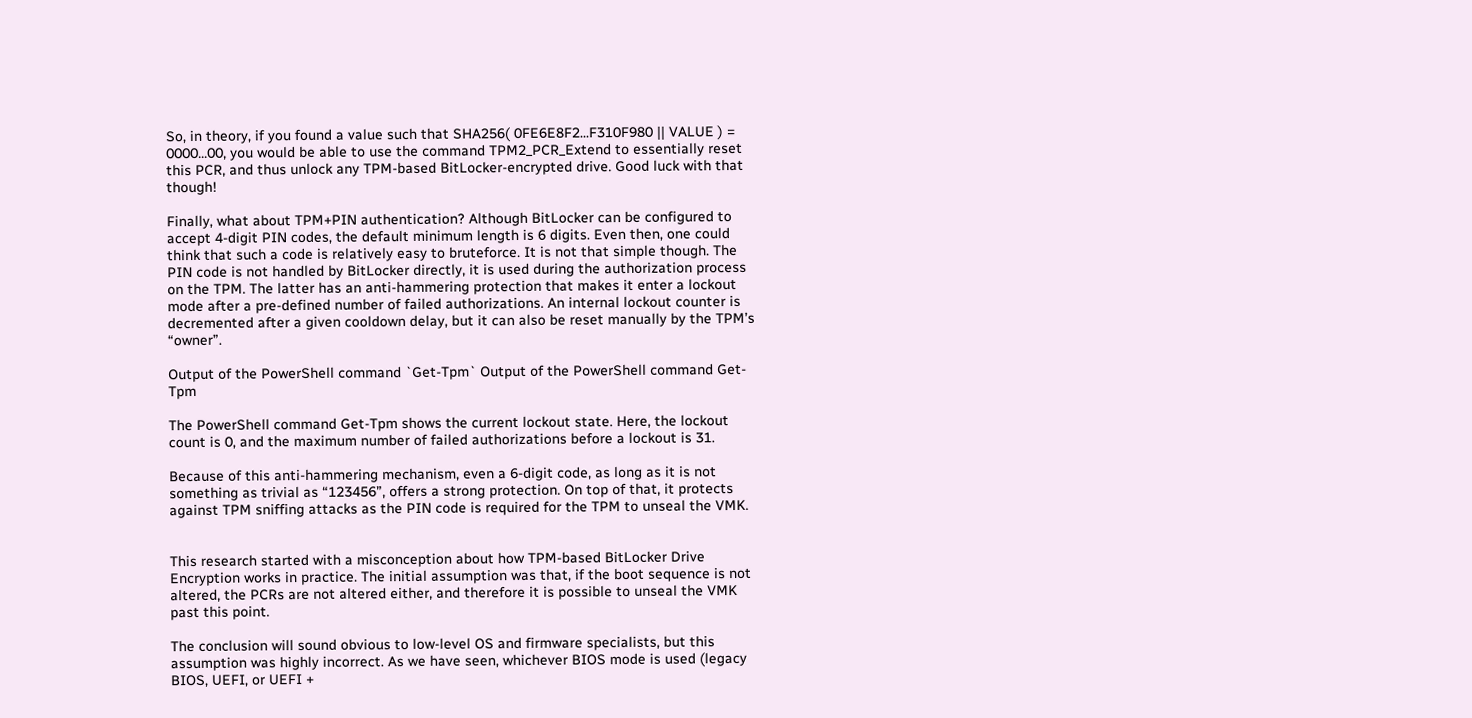So, in theory, if you found a value such that SHA256( 0FE6E8F2...F310F980 || VALUE ) = 0000...00, you would be able to use the command TPM2_PCR_Extend to essentially reset this PCR, and thus unlock any TPM-based BitLocker-encrypted drive. Good luck with that though!

Finally, what about TPM+PIN authentication? Although BitLocker can be configured to accept 4-digit PIN codes, the default minimum length is 6 digits. Even then, one could think that such a code is relatively easy to bruteforce. It is not that simple though. The PIN code is not handled by BitLocker directly, it is used during the authorization process on the TPM. The latter has an anti-hammering protection that makes it enter a lockout mode after a pre-defined number of failed authorizations. An internal lockout counter is decremented after a given cooldown delay, but it can also be reset manually by the TPM’s “owner”.

Output of the PowerShell command `Get-Tpm` Output of the PowerShell command Get-Tpm

The PowerShell command Get-Tpm shows the current lockout state. Here, the lockout count is 0, and the maximum number of failed authorizations before a lockout is 31.

Because of this anti-hammering mechanism, even a 6-digit code, as long as it is not something as trivial as “123456”, offers a strong protection. On top of that, it protects against TPM sniffing attacks as the PIN code is required for the TPM to unseal the VMK.


This research started with a misconception about how TPM-based BitLocker Drive Encryption works in practice. The initial assumption was that, if the boot sequence is not altered, the PCRs are not altered either, and therefore it is possible to unseal the VMK past this point.

The conclusion will sound obvious to low-level OS and firmware specialists, but this assumption was highly incorrect. As we have seen, whichever BIOS mode is used (legacy BIOS, UEFI, or UEFI +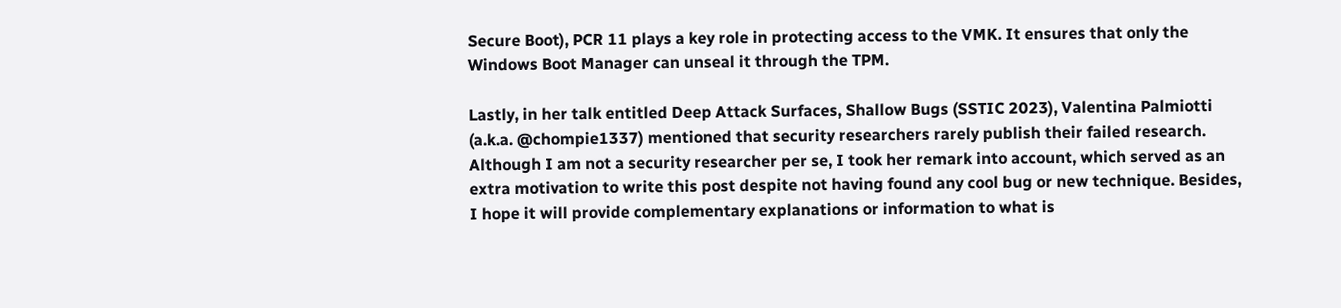Secure Boot), PCR 11 plays a key role in protecting access to the VMK. It ensures that only the Windows Boot Manager can unseal it through the TPM.

Lastly, in her talk entitled Deep Attack Surfaces, Shallow Bugs (SSTIC 2023), Valentina Palmiotti (a.k.a. @chompie1337) mentioned that security researchers rarely publish their failed research. Although I am not a security researcher per se, I took her remark into account, which served as an extra motivation to write this post despite not having found any cool bug or new technique. Besides, I hope it will provide complementary explanations or information to what is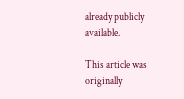already publicly available.

This article was originally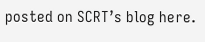posted on SCRT’s blog here.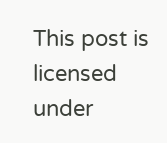This post is licensed under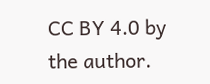CC BY 4.0 by the author.